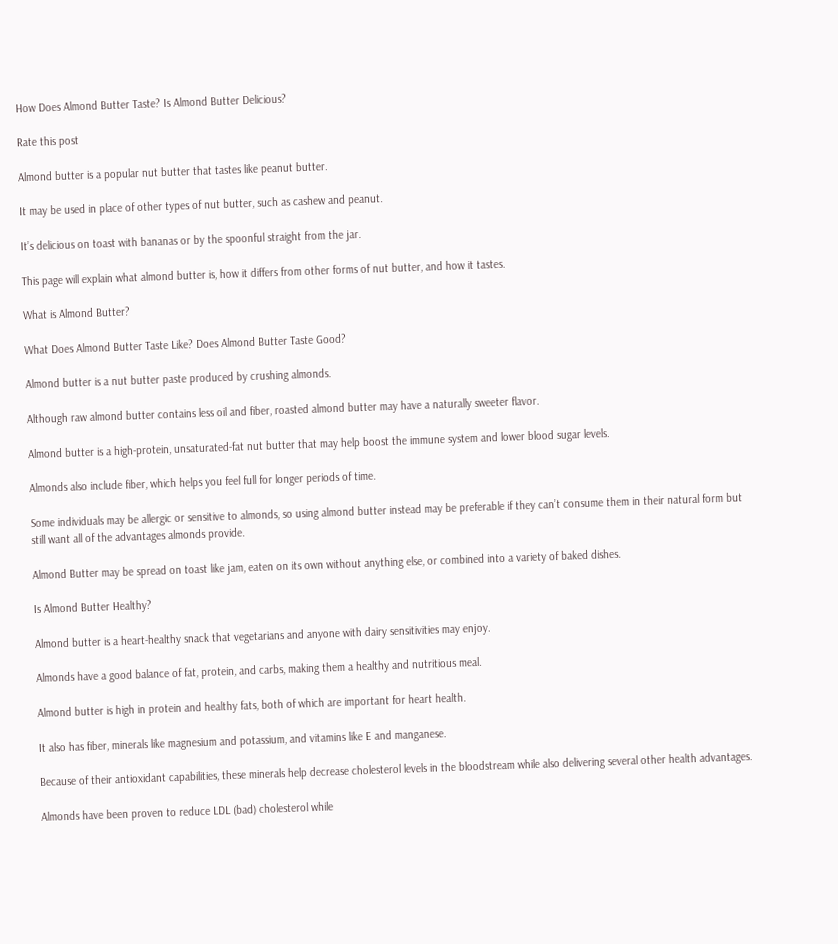How Does Almond Butter Taste? Is Almond Butter Delicious?

Rate this post

Almond butter is a popular nut butter that tastes like peanut butter.

It may be used in place of other types of nut butter, such as cashew and peanut.

It’s delicious on toast with bananas or by the spoonful straight from the jar.

This page will explain what almond butter is, how it differs from other forms of nut butter, and how it tastes.

What is Almond Butter?

What Does Almond Butter Taste Like? Does Almond Butter Taste Good?

Almond butter is a nut butter paste produced by crushing almonds.

Although raw almond butter contains less oil and fiber, roasted almond butter may have a naturally sweeter flavor.

Almond butter is a high-protein, unsaturated-fat nut butter that may help boost the immune system and lower blood sugar levels.

Almonds also include fiber, which helps you feel full for longer periods of time.

Some individuals may be allergic or sensitive to almonds, so using almond butter instead may be preferable if they can’t consume them in their natural form but still want all of the advantages almonds provide.

Almond Butter may be spread on toast like jam, eaten on its own without anything else, or combined into a variety of baked dishes.

Is Almond Butter Healthy?

Almond butter is a heart-healthy snack that vegetarians and anyone with dairy sensitivities may enjoy.

Almonds have a good balance of fat, protein, and carbs, making them a healthy and nutritious meal.

Almond butter is high in protein and healthy fats, both of which are important for heart health.

It also has fiber, minerals like magnesium and potassium, and vitamins like E and manganese.

Because of their antioxidant capabilities, these minerals help decrease cholesterol levels in the bloodstream while also delivering several other health advantages.

Almonds have been proven to reduce LDL (bad) cholesterol while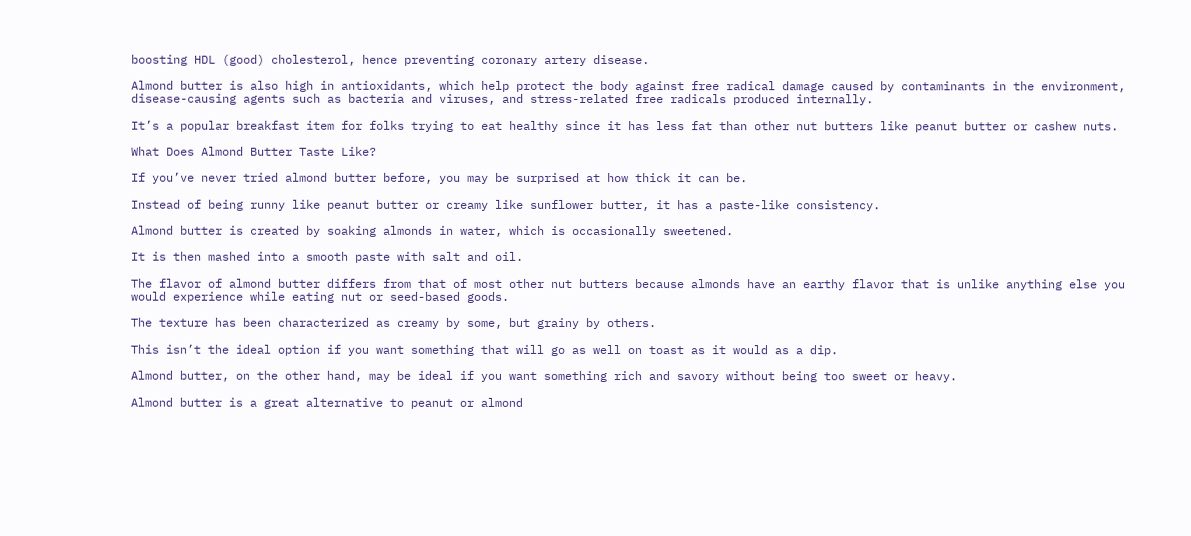boosting HDL (good) cholesterol, hence preventing coronary artery disease.

Almond butter is also high in antioxidants, which help protect the body against free radical damage caused by contaminants in the environment, disease-causing agents such as bacteria and viruses, and stress-related free radicals produced internally.

It’s a popular breakfast item for folks trying to eat healthy since it has less fat than other nut butters like peanut butter or cashew nuts.

What Does Almond Butter Taste Like?

If you’ve never tried almond butter before, you may be surprised at how thick it can be.

Instead of being runny like peanut butter or creamy like sunflower butter, it has a paste-like consistency.

Almond butter is created by soaking almonds in water, which is occasionally sweetened.

It is then mashed into a smooth paste with salt and oil.

The flavor of almond butter differs from that of most other nut butters because almonds have an earthy flavor that is unlike anything else you would experience while eating nut or seed-based goods.

The texture has been characterized as creamy by some, but grainy by others.

This isn’t the ideal option if you want something that will go as well on toast as it would as a dip.

Almond butter, on the other hand, may be ideal if you want something rich and savory without being too sweet or heavy.

Almond butter is a great alternative to peanut or almond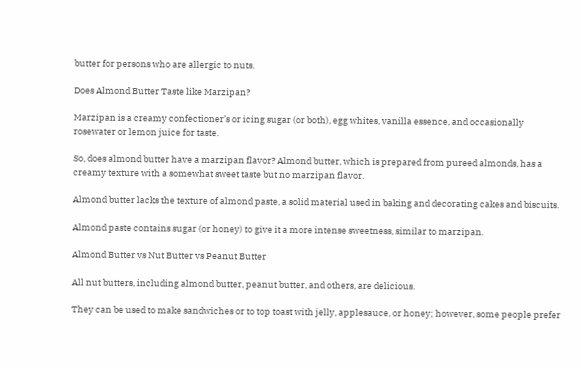butter for persons who are allergic to nuts.

Does Almond Butter Taste like Marzipan?

Marzipan is a creamy confectioner’s or icing sugar (or both), egg whites, vanilla essence, and occasionally rosewater or lemon juice for taste.

So, does almond butter have a marzipan flavor? Almond butter, which is prepared from pureed almonds, has a creamy texture with a somewhat sweet taste but no marzipan flavor.

Almond butter lacks the texture of almond paste, a solid material used in baking and decorating cakes and biscuits.

Almond paste contains sugar (or honey) to give it a more intense sweetness, similar to marzipan.

Almond Butter vs Nut Butter vs Peanut Butter

All nut butters, including almond butter, peanut butter, and others, are delicious.

They can be used to make sandwiches or to top toast with jelly, applesauce, or honey; however, some people prefer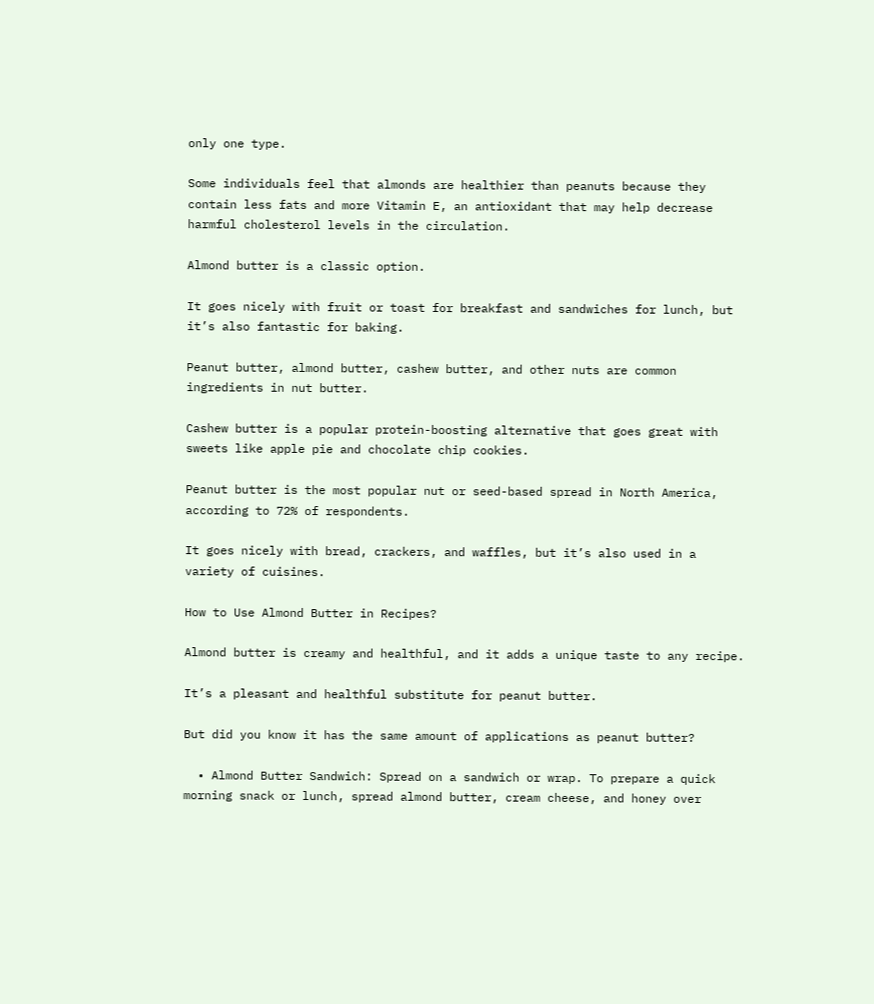only one type.

Some individuals feel that almonds are healthier than peanuts because they contain less fats and more Vitamin E, an antioxidant that may help decrease harmful cholesterol levels in the circulation.

Almond butter is a classic option.

It goes nicely with fruit or toast for breakfast and sandwiches for lunch, but it’s also fantastic for baking.

Peanut butter, almond butter, cashew butter, and other nuts are common ingredients in nut butter.

Cashew butter is a popular protein-boosting alternative that goes great with sweets like apple pie and chocolate chip cookies.

Peanut butter is the most popular nut or seed-based spread in North America, according to 72% of respondents.

It goes nicely with bread, crackers, and waffles, but it’s also used in a variety of cuisines.

How to Use Almond Butter in Recipes?

Almond butter is creamy and healthful, and it adds a unique taste to any recipe.

It’s a pleasant and healthful substitute for peanut butter.

But did you know it has the same amount of applications as peanut butter?

  • Almond Butter Sandwich: Spread on a sandwich or wrap. To prepare a quick morning snack or lunch, spread almond butter, cream cheese, and honey over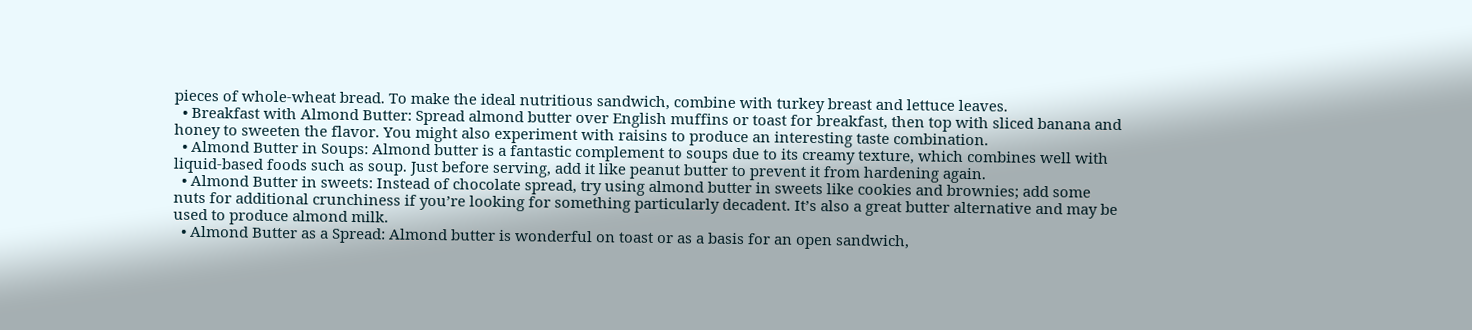pieces of whole-wheat bread. To make the ideal nutritious sandwich, combine with turkey breast and lettuce leaves.
  • Breakfast with Almond Butter: Spread almond butter over English muffins or toast for breakfast, then top with sliced banana and honey to sweeten the flavor. You might also experiment with raisins to produce an interesting taste combination.
  • Almond Butter in Soups: Almond butter is a fantastic complement to soups due to its creamy texture, which combines well with liquid-based foods such as soup. Just before serving, add it like peanut butter to prevent it from hardening again.
  • Almond Butter in sweets: Instead of chocolate spread, try using almond butter in sweets like cookies and brownies; add some nuts for additional crunchiness if you’re looking for something particularly decadent. It’s also a great butter alternative and may be used to produce almond milk.
  • Almond Butter as a Spread: Almond butter is wonderful on toast or as a basis for an open sandwich,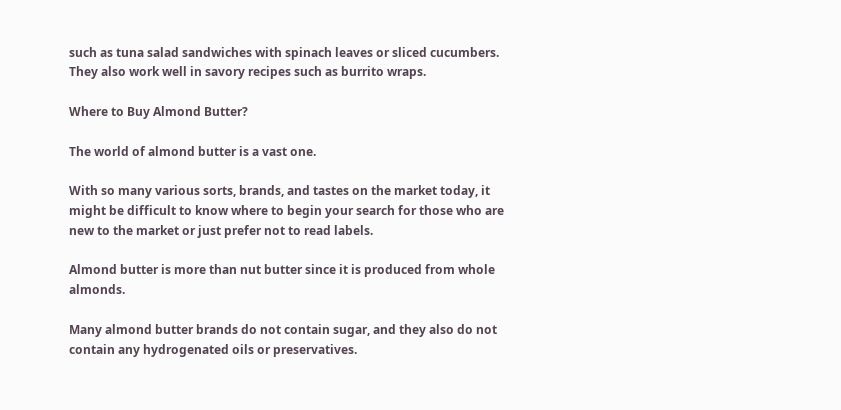such as tuna salad sandwiches with spinach leaves or sliced cucumbers. They also work well in savory recipes such as burrito wraps.

Where to Buy Almond Butter?

The world of almond butter is a vast one.

With so many various sorts, brands, and tastes on the market today, it might be difficult to know where to begin your search for those who are new to the market or just prefer not to read labels.

Almond butter is more than nut butter since it is produced from whole almonds.

Many almond butter brands do not contain sugar, and they also do not contain any hydrogenated oils or preservatives.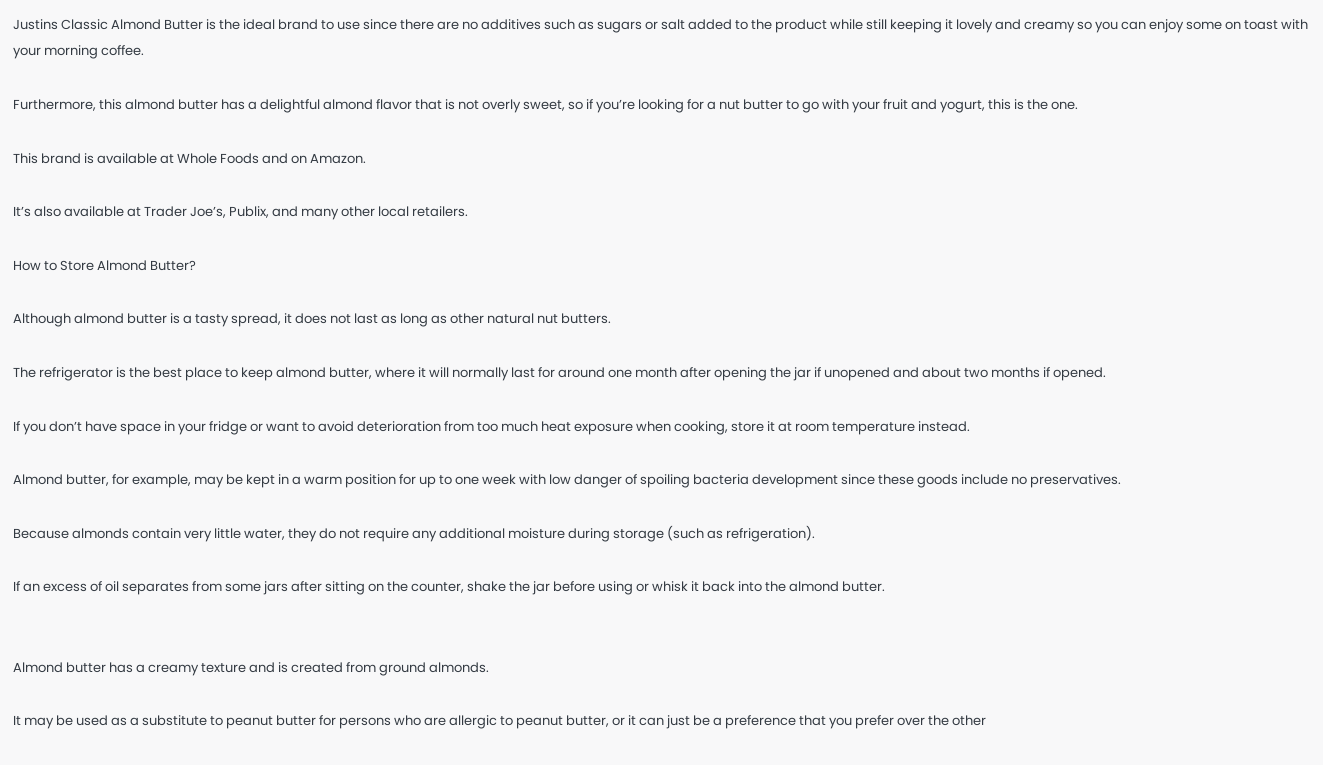Justins Classic Almond Butter is the ideal brand to use since there are no additives such as sugars or salt added to the product while still keeping it lovely and creamy so you can enjoy some on toast with your morning coffee.

Furthermore, this almond butter has a delightful almond flavor that is not overly sweet, so if you’re looking for a nut butter to go with your fruit and yogurt, this is the one.

This brand is available at Whole Foods and on Amazon.

It’s also available at Trader Joe’s, Publix, and many other local retailers.

How to Store Almond Butter?

Although almond butter is a tasty spread, it does not last as long as other natural nut butters.

The refrigerator is the best place to keep almond butter, where it will normally last for around one month after opening the jar if unopened and about two months if opened.

If you don’t have space in your fridge or want to avoid deterioration from too much heat exposure when cooking, store it at room temperature instead.

Almond butter, for example, may be kept in a warm position for up to one week with low danger of spoiling bacteria development since these goods include no preservatives.

Because almonds contain very little water, they do not require any additional moisture during storage (such as refrigeration).

If an excess of oil separates from some jars after sitting on the counter, shake the jar before using or whisk it back into the almond butter.


Almond butter has a creamy texture and is created from ground almonds.

It may be used as a substitute to peanut butter for persons who are allergic to peanut butter, or it can just be a preference that you prefer over the other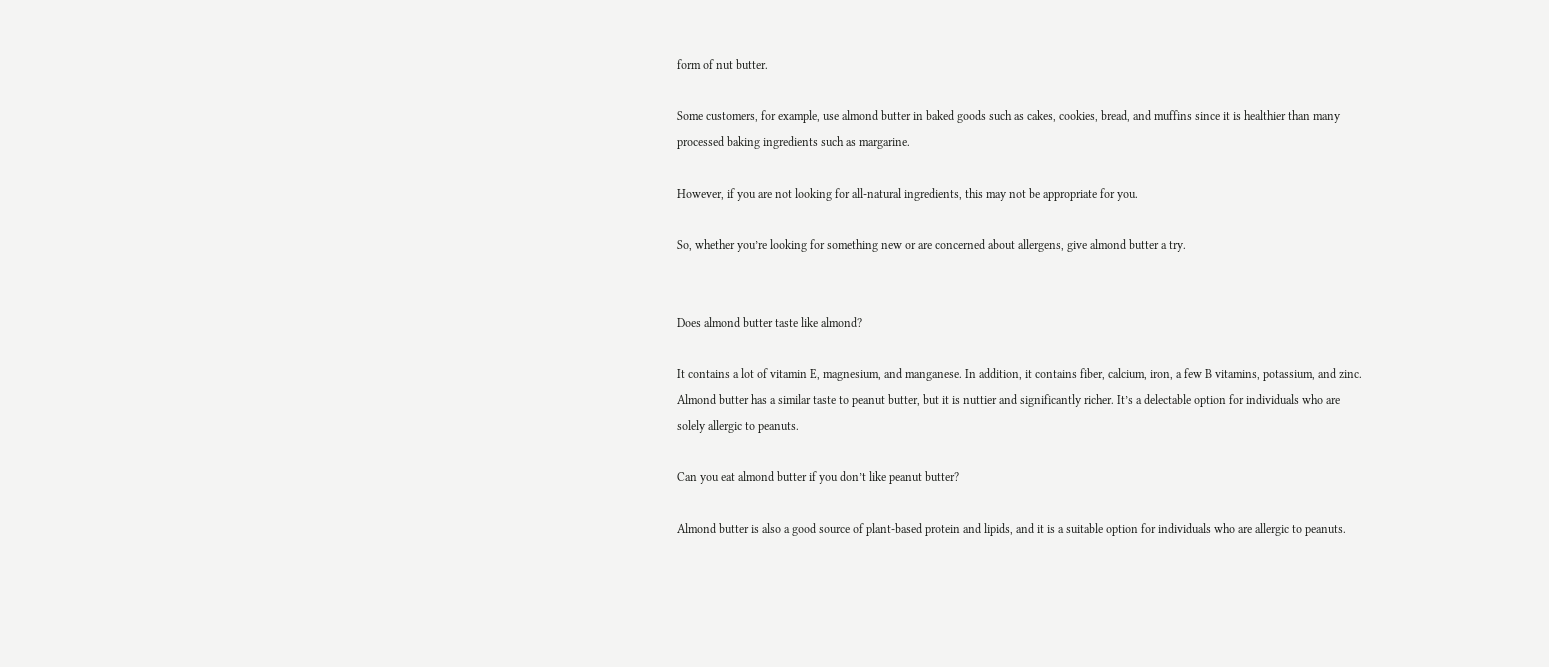form of nut butter.

Some customers, for example, use almond butter in baked goods such as cakes, cookies, bread, and muffins since it is healthier than many processed baking ingredients such as margarine.

However, if you are not looking for all-natural ingredients, this may not be appropriate for you.

So, whether you’re looking for something new or are concerned about allergens, give almond butter a try.


Does almond butter taste like almond?

It contains a lot of vitamin E, magnesium, and manganese. In addition, it contains fiber, calcium, iron, a few B vitamins, potassium, and zinc. Almond butter has a similar taste to peanut butter, but it is nuttier and significantly richer. It’s a delectable option for individuals who are solely allergic to peanuts.

Can you eat almond butter if you don’t like peanut butter?

Almond butter is also a good source of plant-based protein and lipids, and it is a suitable option for individuals who are allergic to peanuts.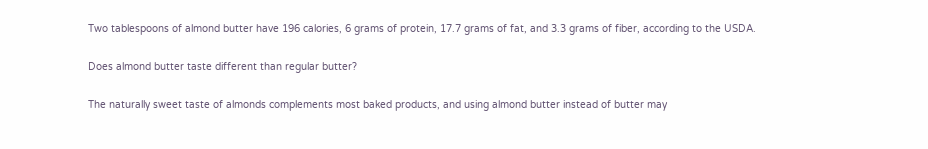Two tablespoons of almond butter have 196 calories, 6 grams of protein, 17.7 grams of fat, and 3.3 grams of fiber, according to the USDA.

Does almond butter taste different than regular butter?

The naturally sweet taste of almonds complements most baked products, and using almond butter instead of butter may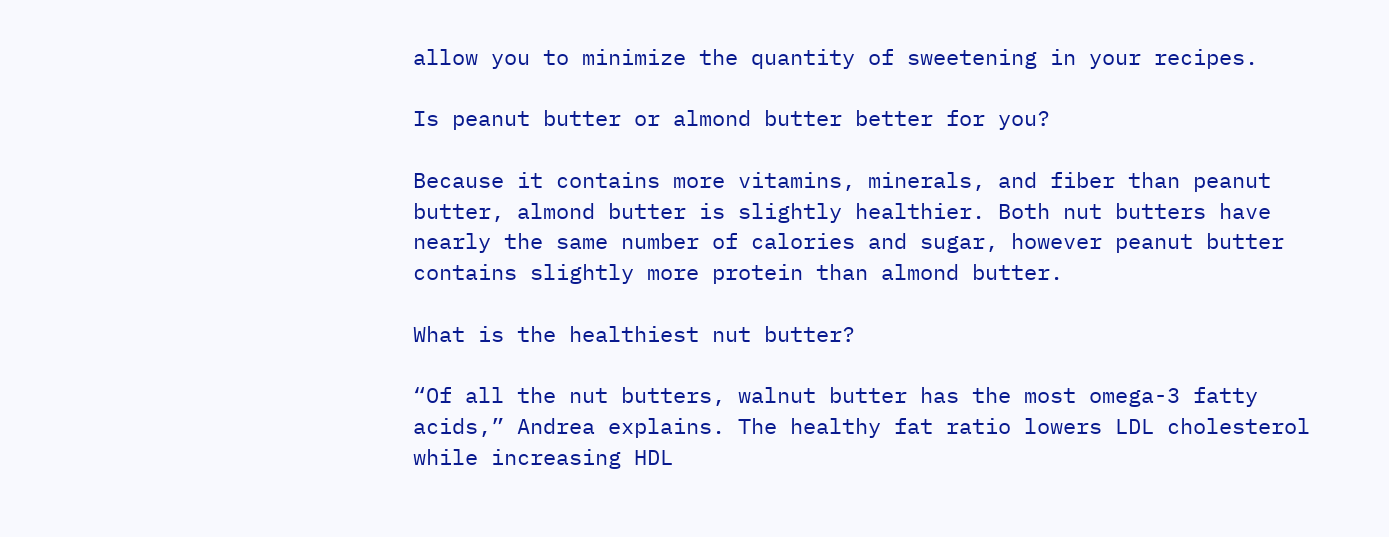allow you to minimize the quantity of sweetening in your recipes.

Is peanut butter or almond butter better for you?

Because it contains more vitamins, minerals, and fiber than peanut butter, almond butter is slightly healthier. Both nut butters have nearly the same number of calories and sugar, however peanut butter contains slightly more protein than almond butter.

What is the healthiest nut butter?

“Of all the nut butters, walnut butter has the most omega-3 fatty acids,” Andrea explains. The healthy fat ratio lowers LDL cholesterol while increasing HDL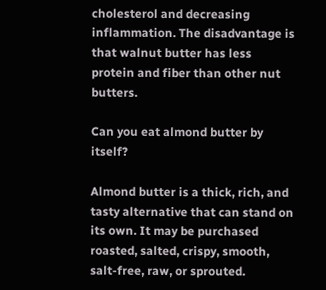cholesterol and decreasing inflammation. The disadvantage is that walnut butter has less protein and fiber than other nut butters.

Can you eat almond butter by itself?

Almond butter is a thick, rich, and tasty alternative that can stand on its own. It may be purchased roasted, salted, crispy, smooth, salt-free, raw, or sprouted.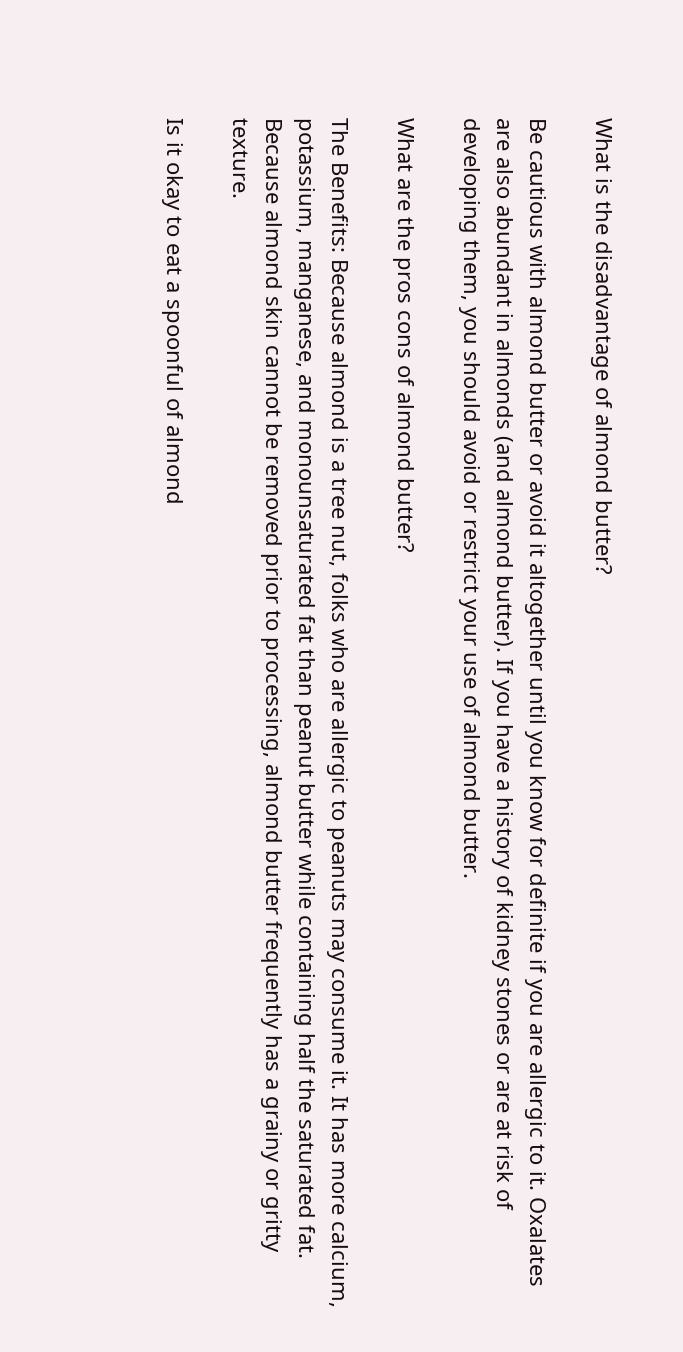What is the disadvantage of almond butter?

Be cautious with almond butter or avoid it altogether until you know for definite if you are allergic to it. Oxalates are also abundant in almonds (and almond butter). If you have a history of kidney stones or are at risk of developing them, you should avoid or restrict your use of almond butter.

What are the pros cons of almond butter?

The Benefits: Because almond is a tree nut, folks who are allergic to peanuts may consume it. It has more calcium, potassium, manganese, and monounsaturated fat than peanut butter while containing half the saturated fat. Because almond skin cannot be removed prior to processing, almond butter frequently has a grainy or gritty texture.

Is it okay to eat a spoonful of almond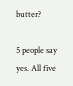butter?

5 people say yes. All five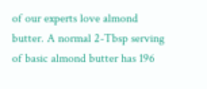of our experts love almond butter. A normal 2-Tbsp serving of basic almond butter has 196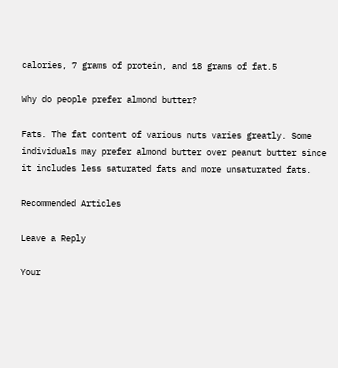calories, 7 grams of protein, and 18 grams of fat.5

Why do people prefer almond butter?

Fats. The fat content of various nuts varies greatly. Some individuals may prefer almond butter over peanut butter since it includes less saturated fats and more unsaturated fats.

Recommended Articles

Leave a Reply

Your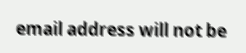email address will not be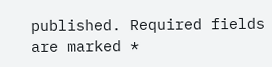published. Required fields are marked *